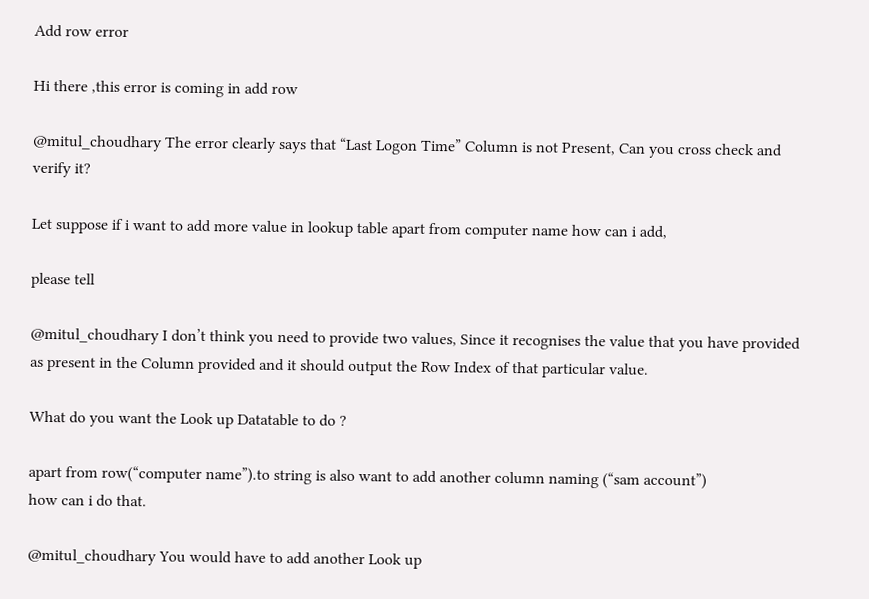Add row error

Hi there ,this error is coming in add row

@mitul_choudhary The error clearly says that “Last Logon Time” Column is not Present, Can you cross check and verify it?

Let suppose if i want to add more value in lookup table apart from computer name how can i add,

please tell

@mitul_choudhary I don’t think you need to provide two values, Since it recognises the value that you have provided as present in the Column provided and it should output the Row Index of that particular value.

What do you want the Look up Datatable to do ?

apart from row(“computer name”).to string is also want to add another column naming (“sam account”)
how can i do that.

@mitul_choudhary You would have to add another Look up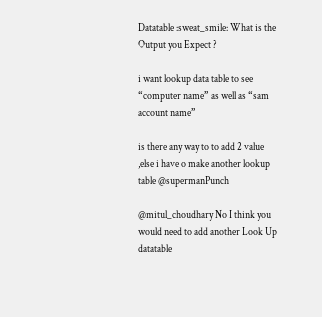Datatable :sweat_smile: What is the Output you Expect ?

i want lookup data table to see “computer name” as well as “sam account name”

is there any way to to add 2 value ,else i have o make another lookup table @supermanPunch

@mitul_choudhary No I think you would need to add another Look Up datatable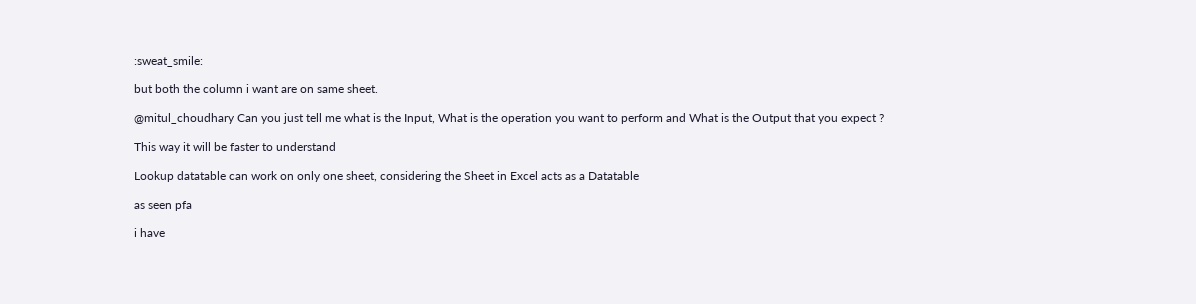:sweat_smile:

but both the column i want are on same sheet.

@mitul_choudhary Can you just tell me what is the Input, What is the operation you want to perform and What is the Output that you expect ?

This way it will be faster to understand

Lookup datatable can work on only one sheet, considering the Sheet in Excel acts as a Datatable

as seen pfa

i have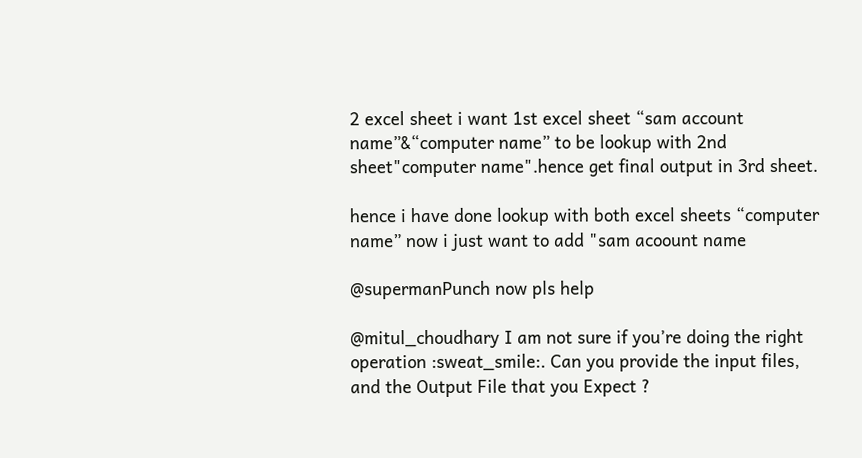2 excel sheet i want 1st excel sheet “sam account name”&“computer name” to be lookup with 2nd sheet"computer name".hence get final output in 3rd sheet.

hence i have done lookup with both excel sheets “computer name” now i just want to add "sam acoount name

@supermanPunch now pls help

@mitul_choudhary I am not sure if you’re doing the right operation :sweat_smile:. Can you provide the input files, and the Output File that you Expect ?